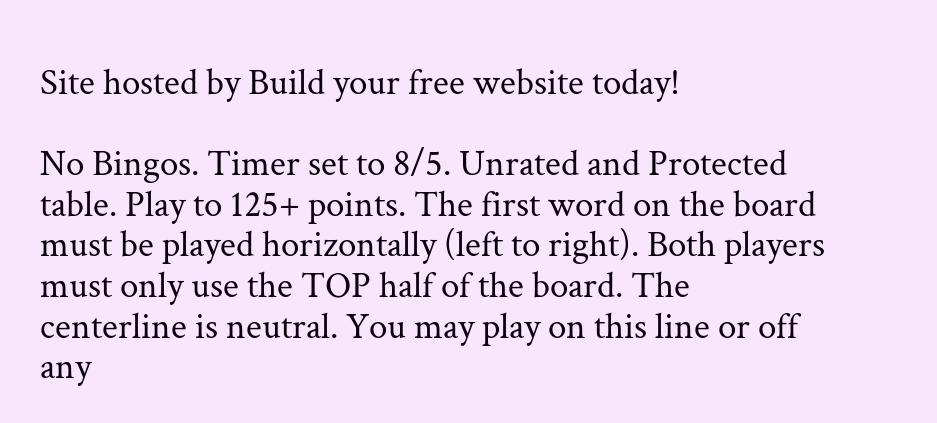Site hosted by Build your free website today!

No Bingos. Timer set to 8/5. Unrated and Protected table. Play to 125+ points. The first word on the board must be played horizontally (left to right). Both players must only use the TOP half of the board. The centerline is neutral. You may play on this line or off any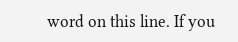word on this line. If you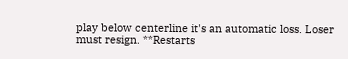play below centerline it's an automatic loss. Loser must resign. **Restarts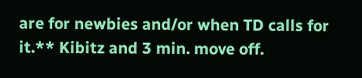are for newbies and/or when TD calls for it.** Kibitz and 3 min. move off.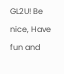GL2U! Be nice, Have fun and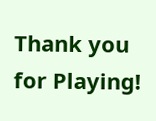Thank you for Playing!